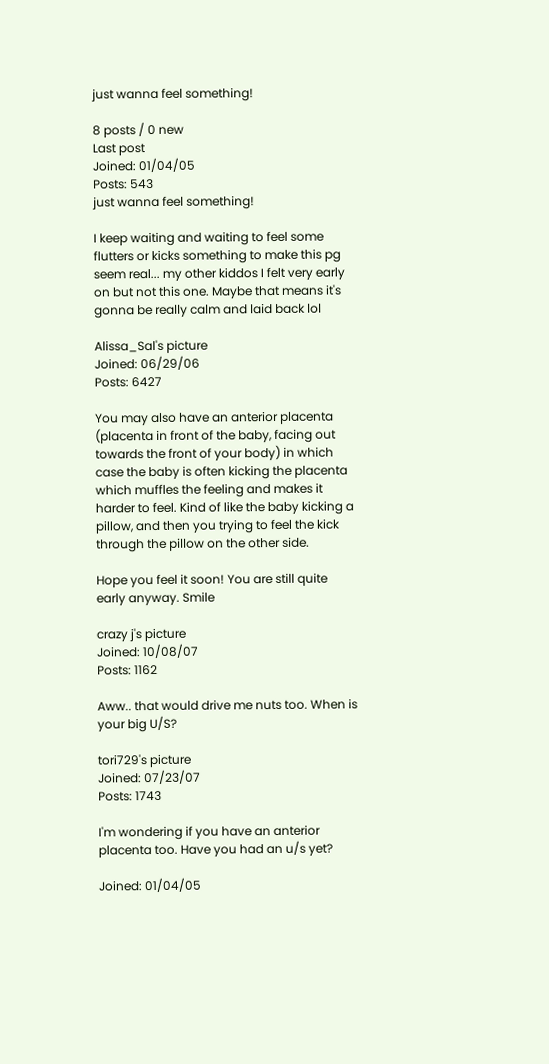just wanna feel something!

8 posts / 0 new
Last post
Joined: 01/04/05
Posts: 543
just wanna feel something!

I keep waiting and waiting to feel some flutters or kicks something to make this pg seem real... my other kiddos I felt very early on but not this one. Maybe that means it's gonna be really calm and laid back lol

Alissa_Sal's picture
Joined: 06/29/06
Posts: 6427

You may also have an anterior placenta (placenta in front of the baby, facing out towards the front of your body) in which case the baby is often kicking the placenta which muffles the feeling and makes it harder to feel. Kind of like the baby kicking a pillow, and then you trying to feel the kick through the pillow on the other side.

Hope you feel it soon! You are still quite early anyway. Smile

crazy j's picture
Joined: 10/08/07
Posts: 1162

Aww.. that would drive me nuts too. When is your big U/S?

tori729's picture
Joined: 07/23/07
Posts: 1743

I'm wondering if you have an anterior placenta too. Have you had an u/s yet?

Joined: 01/04/05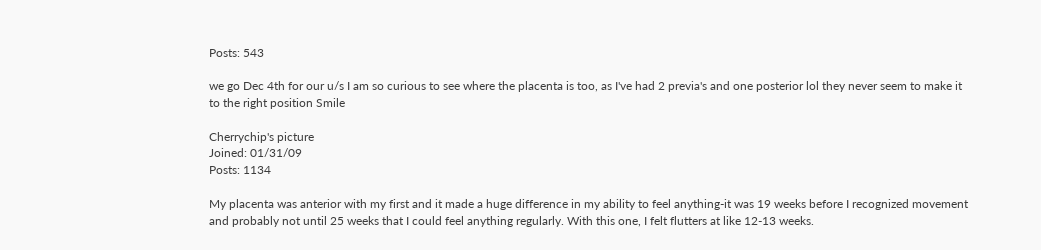Posts: 543

we go Dec 4th for our u/s I am so curious to see where the placenta is too, as I've had 2 previa's and one posterior lol they never seem to make it to the right position Smile

Cherrychip's picture
Joined: 01/31/09
Posts: 1134

My placenta was anterior with my first and it made a huge difference in my ability to feel anything-it was 19 weeks before I recognized movement and probably not until 25 weeks that I could feel anything regularly. With this one, I felt flutters at like 12-13 weeks.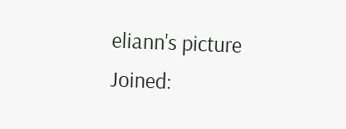eliann's picture
Joined: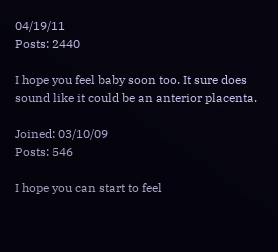04/19/11
Posts: 2440

I hope you feel baby soon too. It sure does sound like it could be an anterior placenta.

Joined: 03/10/09
Posts: 546

I hope you can start to feel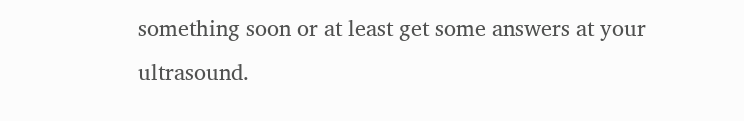something soon or at least get some answers at your ultrasound.